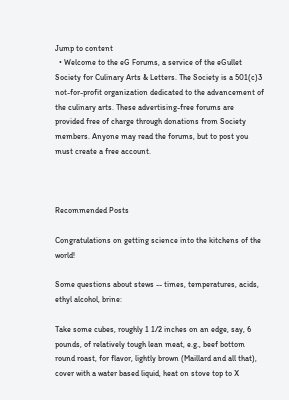Jump to content
  • Welcome to the eG Forums, a service of the eGullet Society for Culinary Arts & Letters. The Society is a 501(c)3 not-for-profit organization dedicated to the advancement of the culinary arts. These advertising-free forums are provided free of charge through donations from Society members. Anyone may read the forums, but to post you must create a free account.



Recommended Posts

Congratulations on getting science into the kitchens of the world!

Some questions about stews -- times, temperatures, acids, ethyl alcohol, brine:

Take some cubes, roughly 1 1/2 inches on an edge, say, 6 pounds, of relatively tough lean meat, e.g., beef bottom round roast, for flavor, lightly brown (Maillard and all that), cover with a water based liquid, heat on stove top to X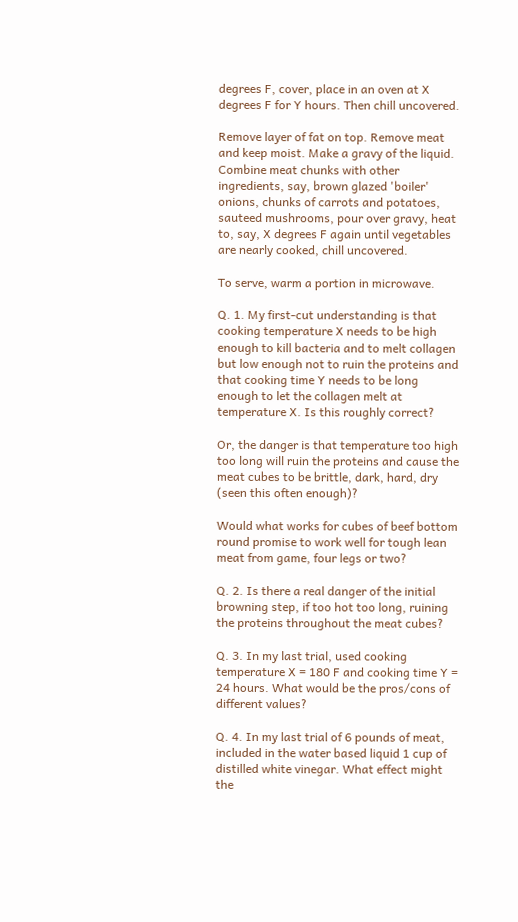degrees F, cover, place in an oven at X degrees F for Y hours. Then chill uncovered.

Remove layer of fat on top. Remove meat and keep moist. Make a gravy of the liquid. Combine meat chunks with other ingredients, say, brown glazed 'boiler' onions, chunks of carrots and potatoes, sauteed mushrooms, pour over gravy, heat to, say, X degrees F again until vegetables are nearly cooked, chill uncovered.

To serve, warm a portion in microwave.

Q. 1. My first-cut understanding is that cooking temperature X needs to be high enough to kill bacteria and to melt collagen but low enough not to ruin the proteins and that cooking time Y needs to be long enough to let the collagen melt at temperature X. Is this roughly correct?

Or, the danger is that temperature too high too long will ruin the proteins and cause the meat cubes to be brittle, dark, hard, dry (seen this often enough)?

Would what works for cubes of beef bottom round promise to work well for tough lean meat from game, four legs or two?

Q. 2. Is there a real danger of the initial browning step, if too hot too long, ruining the proteins throughout the meat cubes?

Q. 3. In my last trial, used cooking temperature X = 180 F and cooking time Y = 24 hours. What would be the pros/cons of different values?

Q. 4. In my last trial of 6 pounds of meat, included in the water based liquid 1 cup of distilled white vinegar. What effect might the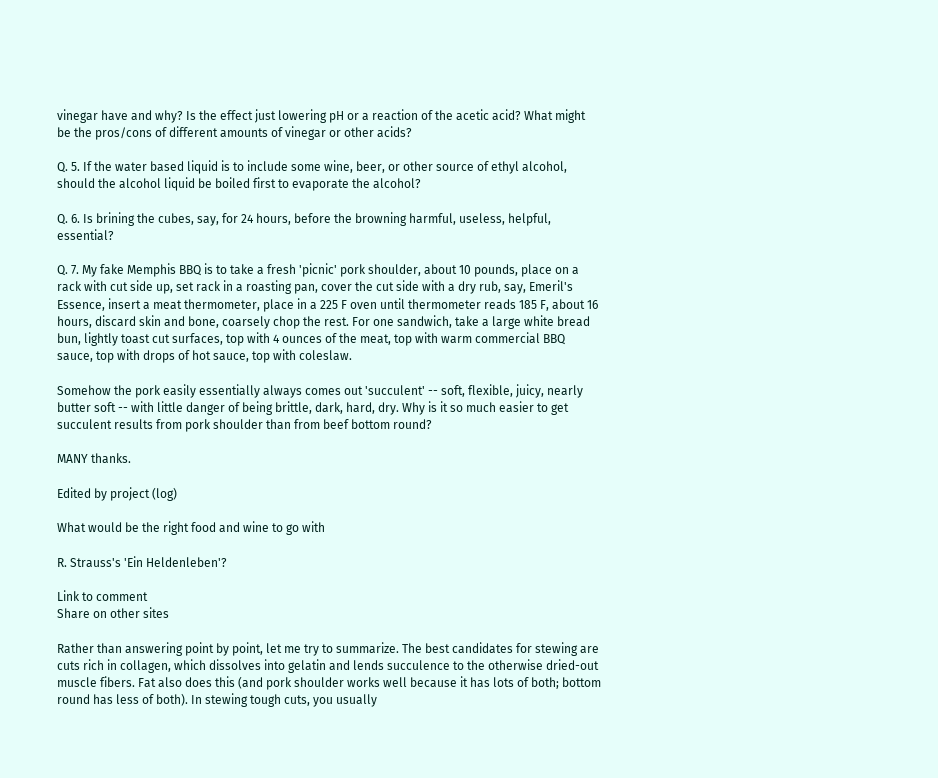vinegar have and why? Is the effect just lowering pH or a reaction of the acetic acid? What might be the pros/cons of different amounts of vinegar or other acids?

Q. 5. If the water based liquid is to include some wine, beer, or other source of ethyl alcohol, should the alcohol liquid be boiled first to evaporate the alcohol?

Q. 6. Is brining the cubes, say, for 24 hours, before the browning harmful, useless, helpful, essential?

Q. 7. My fake Memphis BBQ is to take a fresh 'picnic' pork shoulder, about 10 pounds, place on a rack with cut side up, set rack in a roasting pan, cover the cut side with a dry rub, say, Emeril's Essence, insert a meat thermometer, place in a 225 F oven until thermometer reads 185 F, about 16 hours, discard skin and bone, coarsely chop the rest. For one sandwich, take a large white bread bun, lightly toast cut surfaces, top with 4 ounces of the meat, top with warm commercial BBQ sauce, top with drops of hot sauce, top with coleslaw.

Somehow the pork easily essentially always comes out 'succulent' -- soft, flexible, juicy, nearly butter soft -- with little danger of being brittle, dark, hard, dry. Why is it so much easier to get succulent results from pork shoulder than from beef bottom round?

MANY thanks.

Edited by project (log)

What would be the right food and wine to go with

R. Strauss's 'Ein Heldenleben'?

Link to comment
Share on other sites

Rather than answering point by point, let me try to summarize. The best candidates for stewing are cuts rich in collagen, which dissolves into gelatin and lends succulence to the otherwise dried-out muscle fibers. Fat also does this (and pork shoulder works well because it has lots of both; bottom round has less of both). In stewing tough cuts, you usually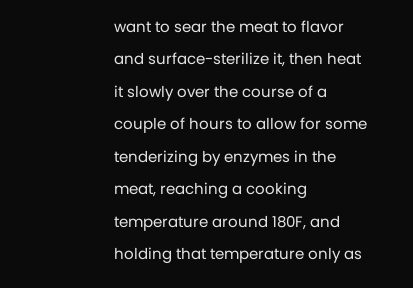want to sear the meat to flavor and surface-sterilize it, then heat it slowly over the course of a couple of hours to allow for some tenderizing by enzymes in the meat, reaching a cooking temperature around 180F, and holding that temperature only as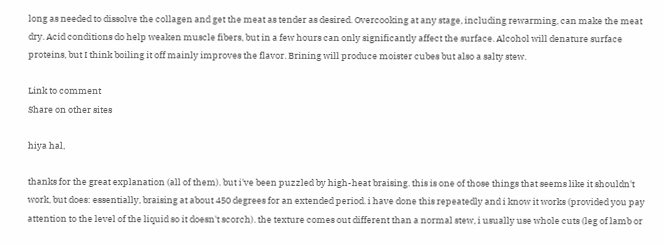long as needed to dissolve the collagen and get the meat as tender as desired. Overcooking at any stage, including rewarming, can make the meat dry. Acid conditions do help weaken muscle fibers, but in a few hours can only significantly affect the surface. Alcohol will denature surface proteins, but I think boiling it off mainly improves the flavor. Brining will produce moister cubes but also a salty stew.

Link to comment
Share on other sites

hiya hal,

thanks for the great explanation (all of them). but i've been puzzled by high-heat braising. this is one of those things that seems like it shouldn't work, but does: essentially, braising at about 450 degrees for an extended period. i have done this repeatedly and i know it works (provided you pay attention to the level of the liquid so it doesn't scorch). the texture comes out different than a normal stew, i usually use whole cuts (leg of lamb or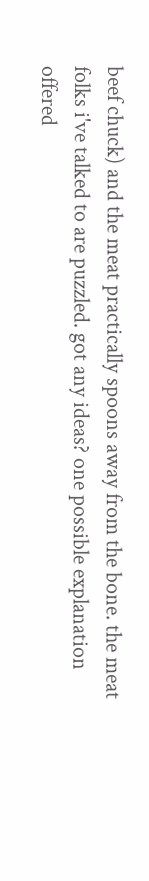beef chuck) and the meat practically spoons away from the bone. the meat folks i've talked to are puzzled. got any ideas? one possible explanation offered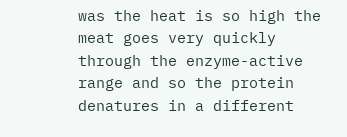was the heat is so high the meat goes very quickly through the enzyme-active range and so the protein denatures in a different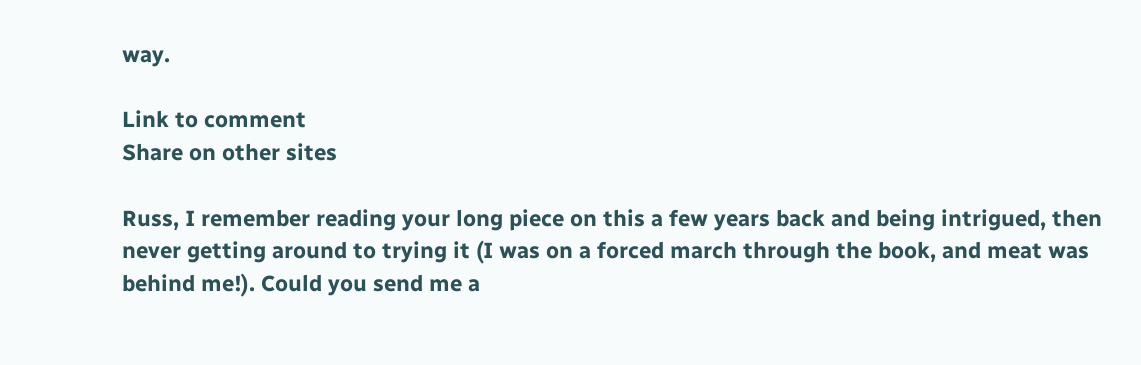way.

Link to comment
Share on other sites

Russ, I remember reading your long piece on this a few years back and being intrigued, then never getting around to trying it (I was on a forced march through the book, and meat was behind me!). Could you send me a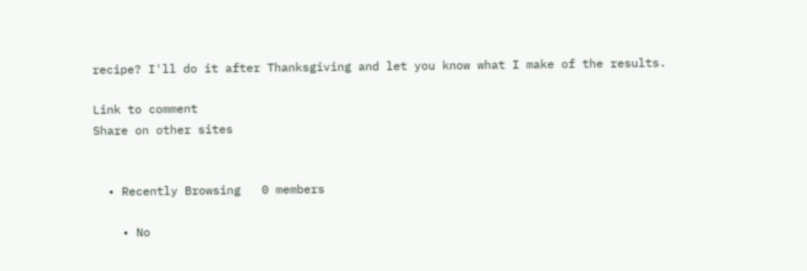recipe? I'll do it after Thanksgiving and let you know what I make of the results.

Link to comment
Share on other sites


  • Recently Browsing   0 members

    • No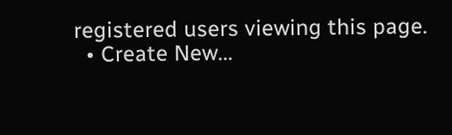registered users viewing this page.
  • Create New...